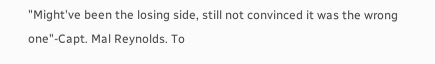"Might've been the losing side, still not convinced it was the wrong one"-Capt. Mal Reynolds. To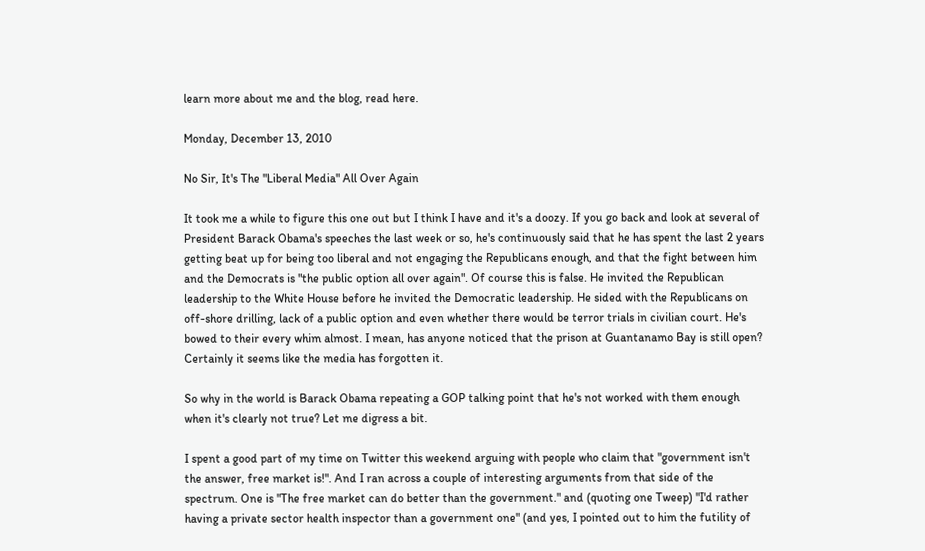learn more about me and the blog, read here.

Monday, December 13, 2010

No Sir, It's The "Liberal Media" All Over Again

It took me a while to figure this one out but I think I have and it's a doozy. If you go back and look at several of President Barack Obama's speeches the last week or so, he's continuously said that he has spent the last 2 years getting beat up for being too liberal and not engaging the Republicans enough, and that the fight between him and the Democrats is "the public option all over again". Of course this is false. He invited the Republican leadership to the White House before he invited the Democratic leadership. He sided with the Republicans on off-shore drilling, lack of a public option and even whether there would be terror trials in civilian court. He's bowed to their every whim almost. I mean, has anyone noticed that the prison at Guantanamo Bay is still open? Certainly it seems like the media has forgotten it.

So why in the world is Barack Obama repeating a GOP talking point that he's not worked with them enough when it's clearly not true? Let me digress a bit.

I spent a good part of my time on Twitter this weekend arguing with people who claim that "government isn't the answer, free market is!". And I ran across a couple of interesting arguments from that side of the spectrum. One is "The free market can do better than the government." and (quoting one Tweep) "I'd rather having a private sector health inspector than a government one" (and yes, I pointed out to him the futility of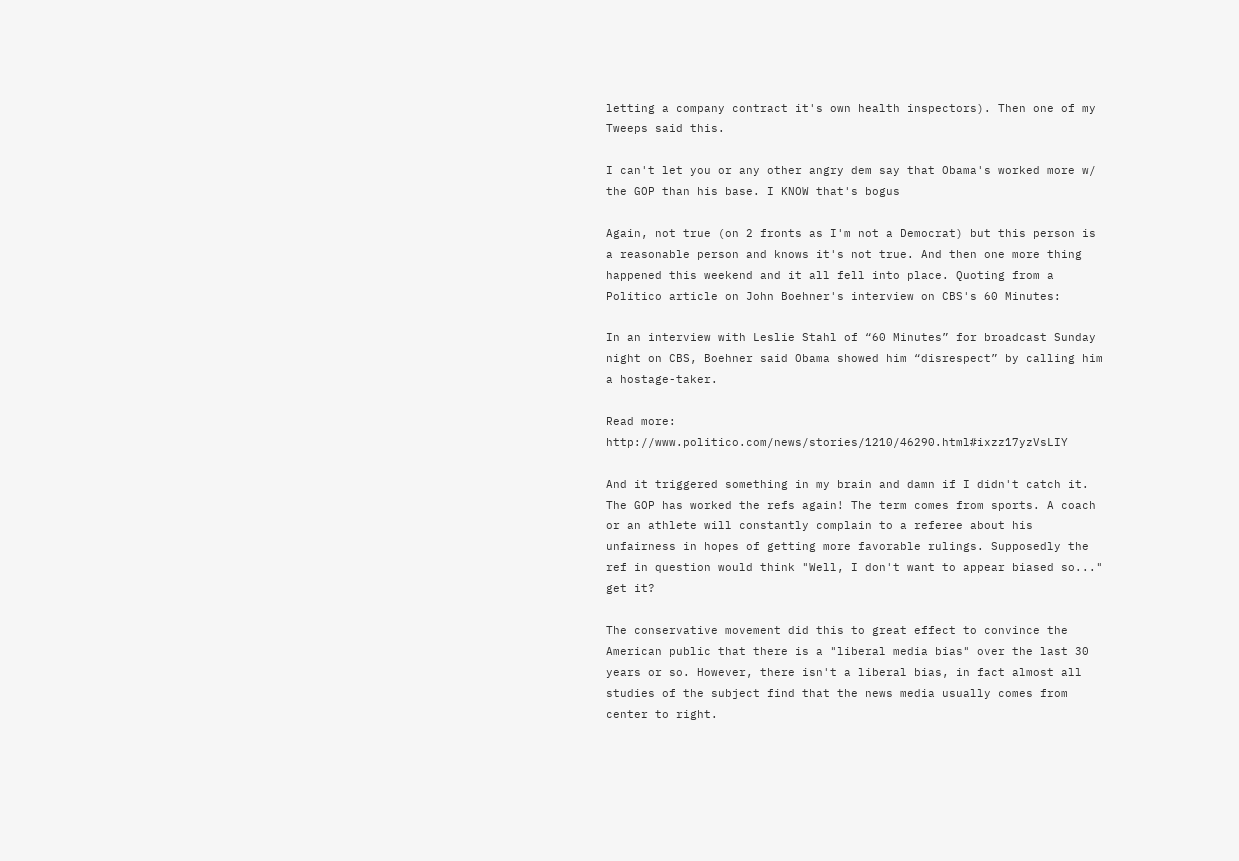letting a company contract it's own health inspectors). Then one of my Tweeps said this.

I can't let you or any other angry dem say that Obama's worked more w/ the GOP than his base. I KNOW that's bogus

Again, not true (on 2 fronts as I'm not a Democrat) but this person is a reasonable person and knows it's not true. And then one more thing happened this weekend and it all fell into place. Quoting from a Politico article on John Boehner's interview on CBS's 60 Minutes:

In an interview with Leslie Stahl of “60 Minutes” for broadcast Sunday night on CBS, Boehner said Obama showed him “disrespect” by calling him a hostage-taker.

Read more: http://www.politico.com/news/stories/1210/46290.html#ixzz17yzVsLIY

And it triggered something in my brain and damn if I didn't catch it. The GOP has worked the refs again! The term comes from sports. A coach or an athlete will constantly complain to a referee about his unfairness in hopes of getting more favorable rulings. Supposedly the ref in question would think "Well, I don't want to appear biased so..." get it?

The conservative movement did this to great effect to convince the American public that there is a "liberal media bias" over the last 30 years or so. However, there isn't a liberal bias, in fact almost all studies of the subject find that the news media usually comes from center to right.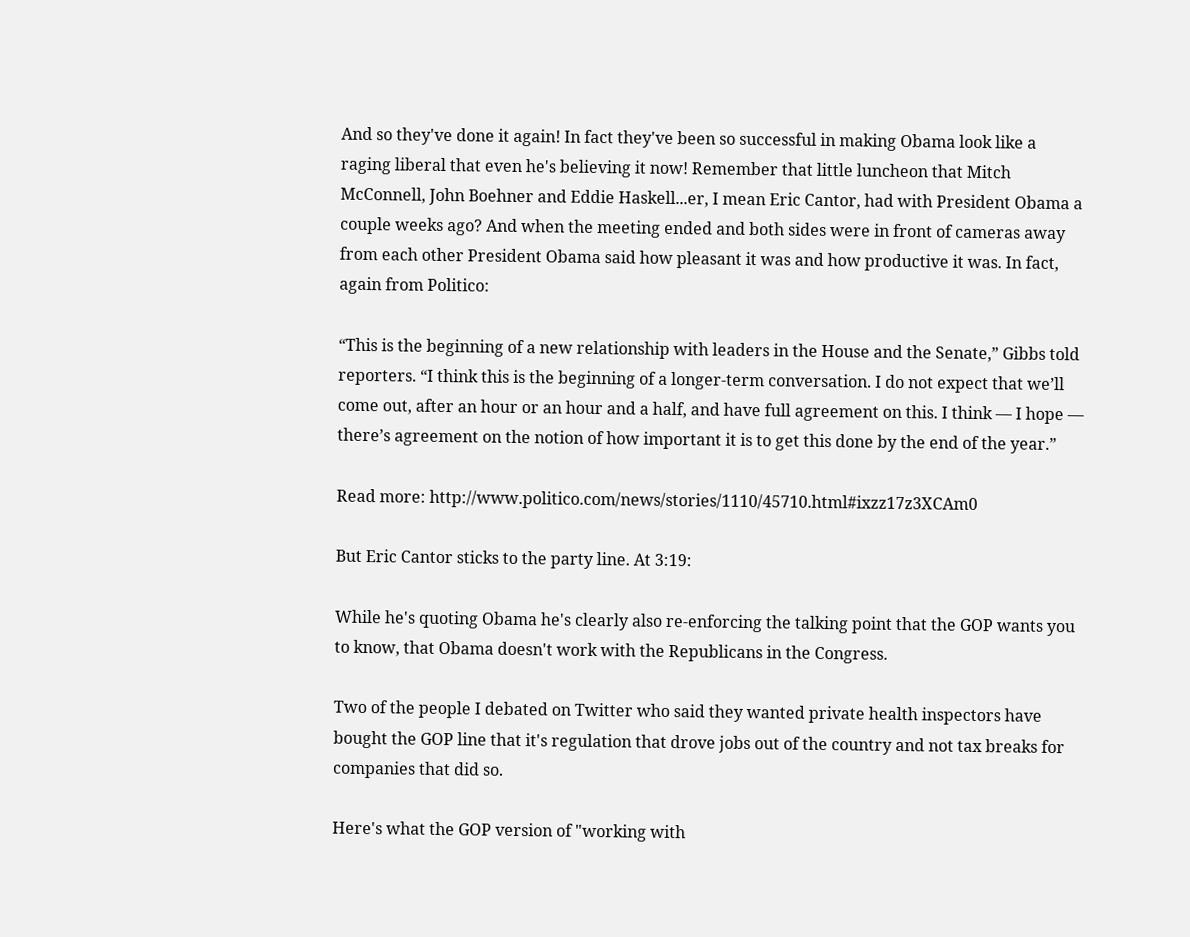And so they've done it again! In fact they've been so successful in making Obama look like a raging liberal that even he's believing it now! Remember that little luncheon that Mitch McConnell, John Boehner and Eddie Haskell...er, I mean Eric Cantor, had with President Obama a couple weeks ago? And when the meeting ended and both sides were in front of cameras away from each other President Obama said how pleasant it was and how productive it was. In fact, again from Politico:

“This is the beginning of a new relationship with leaders in the House and the Senate,” Gibbs told reporters. “I think this is the beginning of a longer-term conversation. I do not expect that we’ll come out, after an hour or an hour and a half, and have full agreement on this. I think — I hope — there’s agreement on the notion of how important it is to get this done by the end of the year.”

Read more: http://www.politico.com/news/stories/1110/45710.html#ixzz17z3XCAm0

But Eric Cantor sticks to the party line. At 3:19:

While he's quoting Obama he's clearly also re-enforcing the talking point that the GOP wants you to know, that Obama doesn't work with the Republicans in the Congress.

Two of the people I debated on Twitter who said they wanted private health inspectors have bought the GOP line that it's regulation that drove jobs out of the country and not tax breaks for companies that did so.

Here's what the GOP version of "working with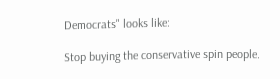Democrats" looks like:

Stop buying the conservative spin people.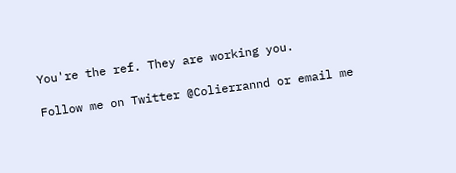You're the ref. They are working you.

Follow me on Twitter @Colierrannd or email me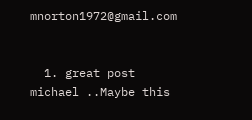mnorton1972@gmail.com


  1. great post michael ..Maybe this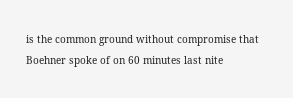is the common ground without compromise that Boehner spoke of on 60 minutes last nite